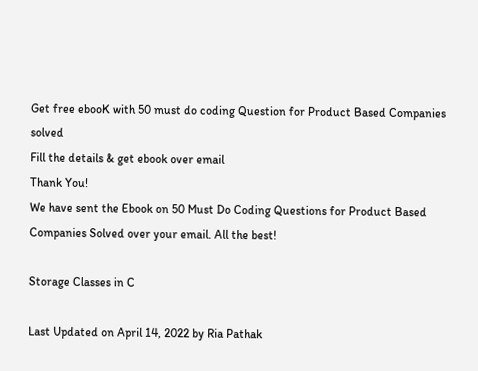Get free ebooK with 50 must do coding Question for Product Based Companies solved
Fill the details & get ebook over email
Thank You!
We have sent the Ebook on 50 Must Do Coding Questions for Product Based Companies Solved over your email. All the best!

Storage Classes in C

Last Updated on April 14, 2022 by Ria Pathak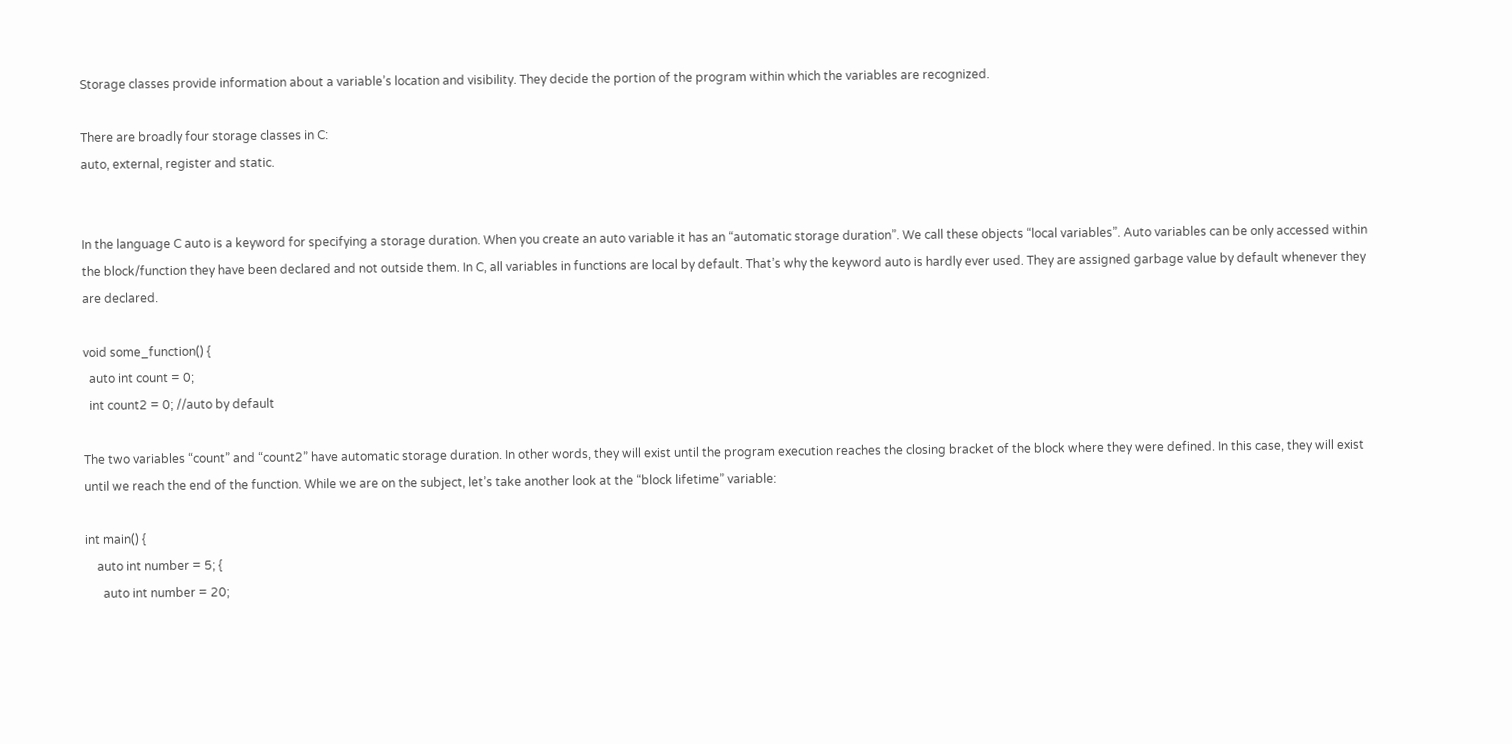Storage classes provide information about a variable’s location and visibility. They decide the portion of the program within which the variables are recognized.

There are broadly four storage classes in C:
auto, external, register and static.


In the language C auto is a keyword for specifying a storage duration. When you create an auto variable it has an “automatic storage duration”. We call these objects “local variables”. Auto variables can be only accessed within the block/function they have been declared and not outside them. In C, all variables in functions are local by default. That’s why the keyword auto is hardly ever used. They are assigned garbage value by default whenever they are declared.

void some_function() {
  auto int count = 0;
  int count2 = 0; //auto by default

The two variables “count” and “count2” have automatic storage duration. In other words, they will exist until the program execution reaches the closing bracket of the block where they were defined. In this case, they will exist until we reach the end of the function. While we are on the subject, let’s take another look at the “block lifetime” variable:

int main() {
    auto int number = 5; {
      auto int number = 20;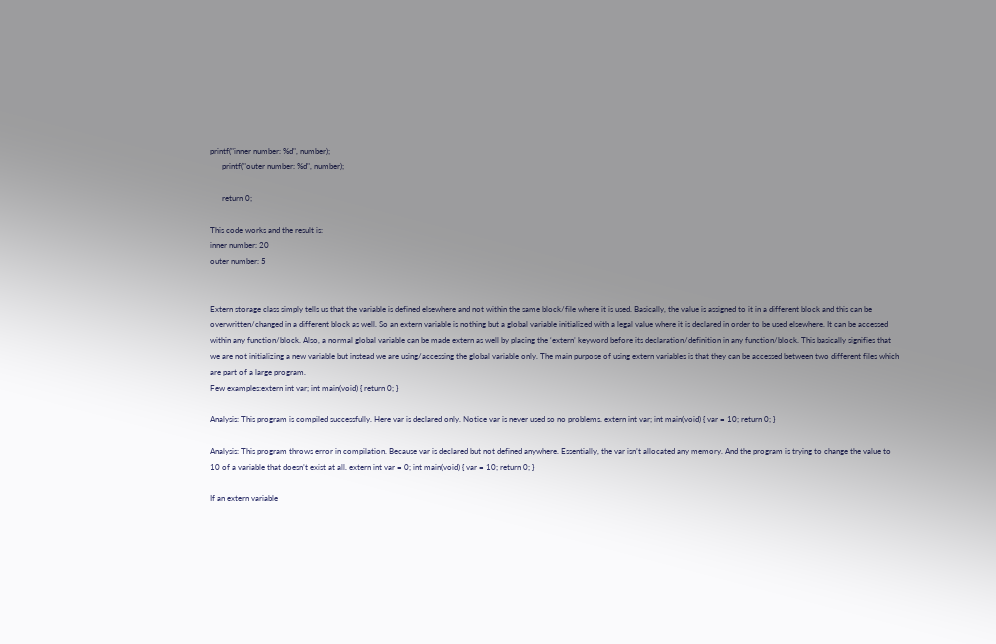printf("inner number: %d", number);
      printf("outer number: %d", number);

      return 0;

This code works and the result is:
inner number: 20
outer number: 5


Extern storage class simply tells us that the variable is defined elsewhere and not within the same block/file where it is used. Basically, the value is assigned to it in a different block and this can be overwritten/changed in a different block as well. So an extern variable is nothing but a global variable initialized with a legal value where it is declared in order to be used elsewhere. It can be accessed within any function/block. Also, a normal global variable can be made extern as well by placing the ‘extern’ keyword before its declaration/definition in any function/block. This basically signifies that we are not initializing a new variable but instead we are using/accessing the global variable only. The main purpose of using extern variables is that they can be accessed between two different files which are part of a large program.
Few examples:extern int var; int main(void) { return 0; }

Analysis: This program is compiled successfully. Here var is declared only. Notice var is never used so no problems. extern int var; int main(void) { var = 10; return 0; }

Analysis: This program throws error in compilation. Because var is declared but not defined anywhere. Essentially, the var isn’t allocated any memory. And the program is trying to change the value to 10 of a variable that doesn’t exist at all. extern int var = 0; int main(void) { var = 10; return 0; }

If an extern variable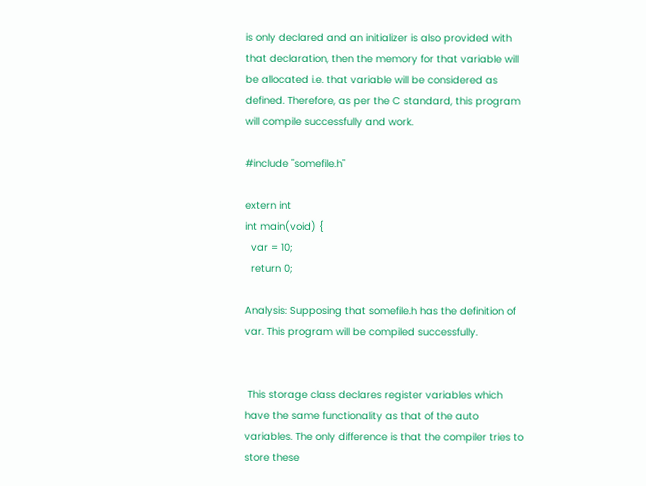is only declared and an initializer is also provided with that declaration, then the memory for that variable will be allocated i.e. that variable will be considered as defined. Therefore, as per the C standard, this program will compile successfully and work.

#include "somefile.h"

extern int
int main(void) {
  var = 10;
  return 0;

Analysis: Supposing that somefile.h has the definition of var. This program will be compiled successfully.


 This storage class declares register variables which have the same functionality as that of the auto variables. The only difference is that the compiler tries to store these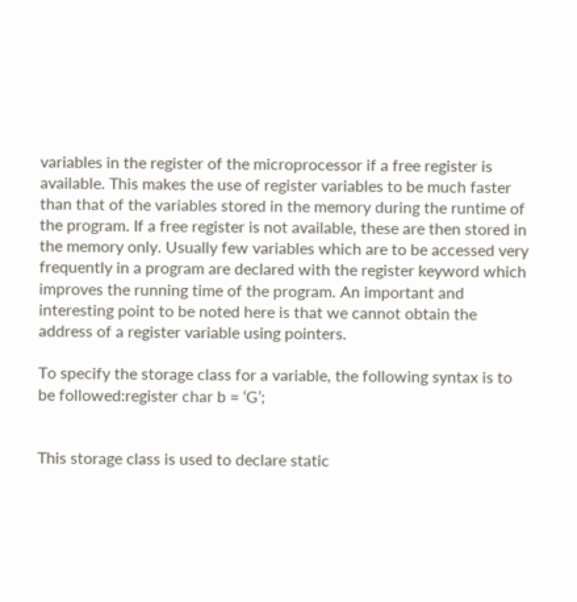variables in the register of the microprocessor if a free register is available. This makes the use of register variables to be much faster than that of the variables stored in the memory during the runtime of the program. If a free register is not available, these are then stored in the memory only. Usually few variables which are to be accessed very frequently in a program are declared with the register keyword which improves the running time of the program. An important and interesting point to be noted here is that we cannot obtain the address of a register variable using pointers.

To specify the storage class for a variable, the following syntax is to be followed:register char b = ‘G’;


This storage class is used to declare static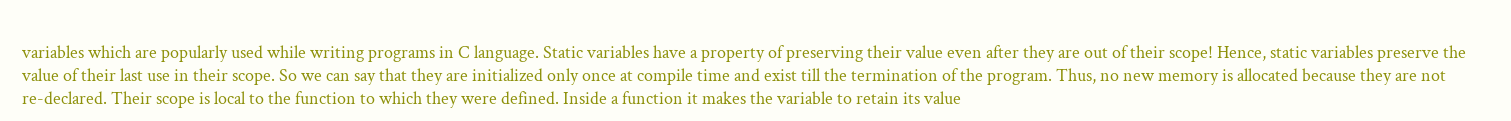variables which are popularly used while writing programs in C language. Static variables have a property of preserving their value even after they are out of their scope! Hence, static variables preserve the value of their last use in their scope. So we can say that they are initialized only once at compile time and exist till the termination of the program. Thus, no new memory is allocated because they are not re-declared. Their scope is local to the function to which they were defined. Inside a function it makes the variable to retain its value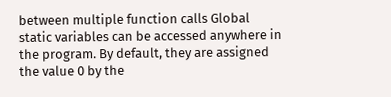between multiple function calls Global static variables can be accessed anywhere in the program. By default, they are assigned the value 0 by the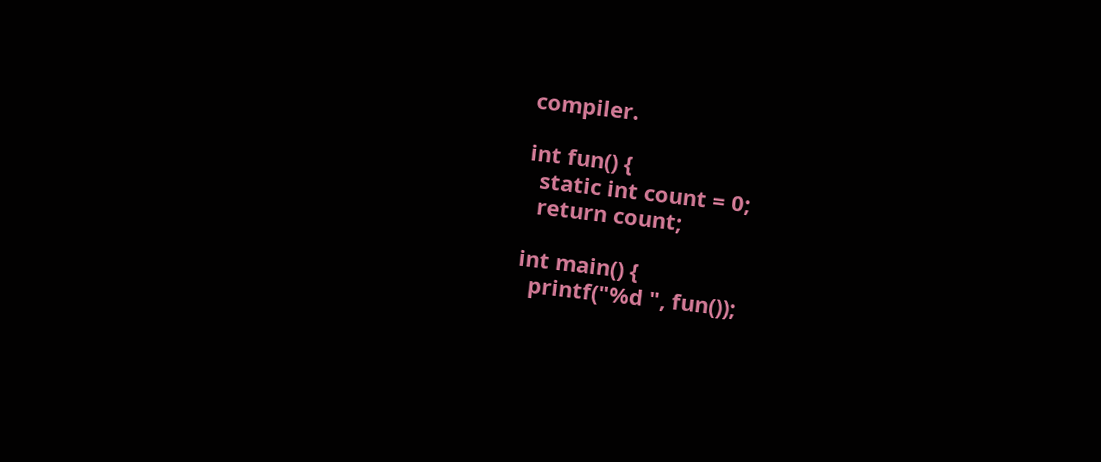compiler.

int fun() {
  static int count = 0;
  return count;

int main() {
  printf("%d ", fun());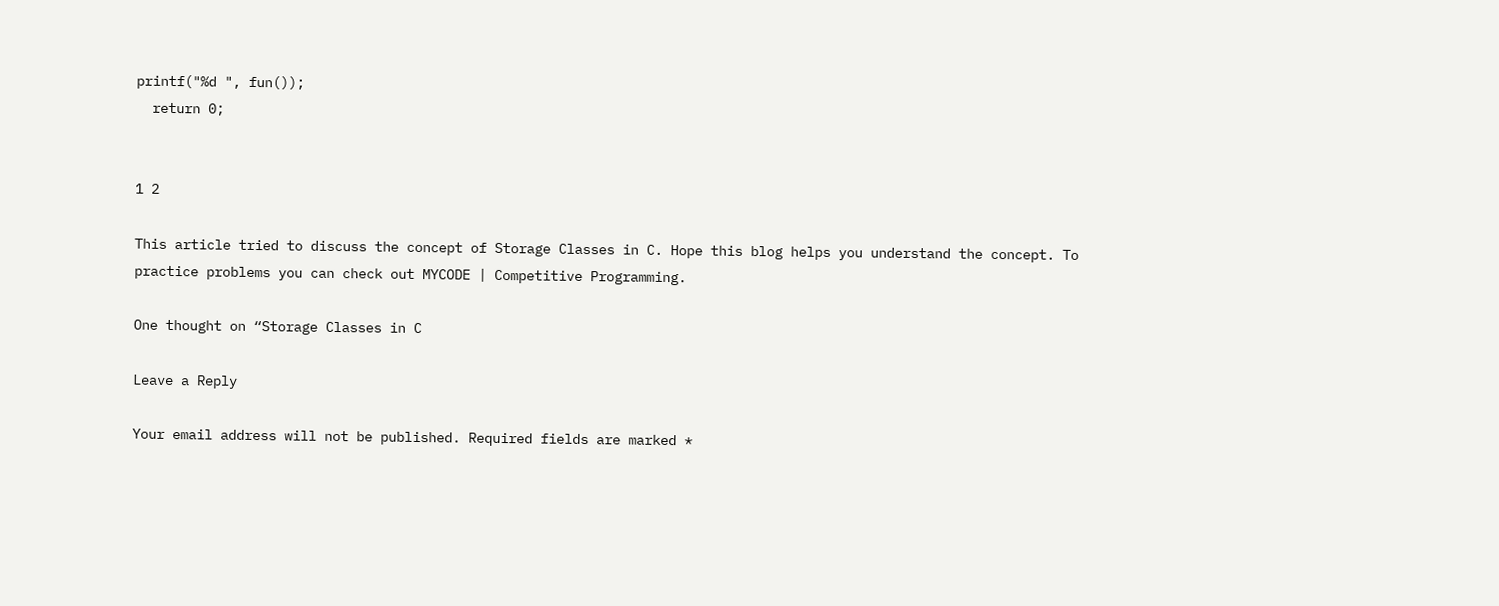printf("%d ", fun());
  return 0;


1 2

This article tried to discuss the concept of Storage Classes in C. Hope this blog helps you understand the concept. To practice problems you can check out MYCODE | Competitive Programming.

One thought on “Storage Classes in C

Leave a Reply

Your email address will not be published. Required fields are marked *